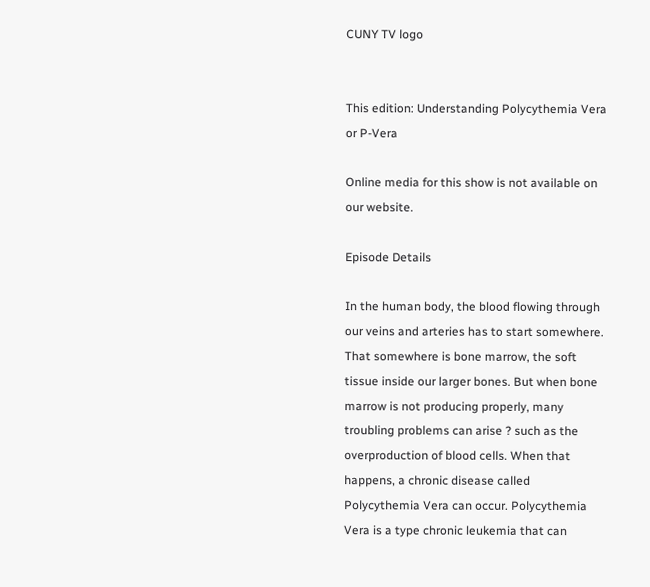CUNY TV logo


This edition: Understanding Polycythemia Vera or P-Vera

Online media for this show is not available on our website.

Episode Details

In the human body, the blood flowing through our veins and arteries has to start somewhere. That somewhere is bone marrow, the soft tissue inside our larger bones. But when bone marrow is not producing properly, many troubling problems can arise ? such as the overproduction of blood cells. When that happens, a chronic disease called Polycythemia Vera can occur. Polycythemia Vera is a type chronic leukemia that can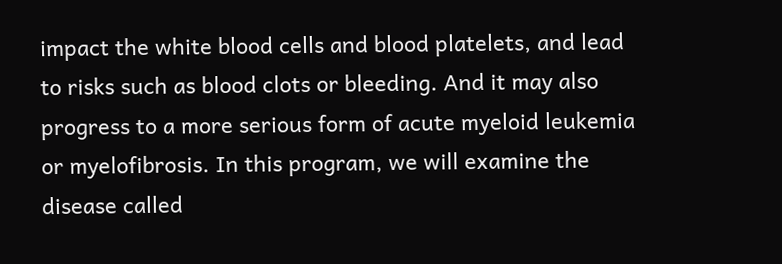impact the white blood cells and blood platelets, and lead to risks such as blood clots or bleeding. And it may also progress to a more serious form of acute myeloid leukemia or myelofibrosis. In this program, we will examine the disease called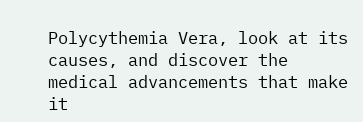Polycythemia Vera, look at its causes, and discover the medical advancements that make it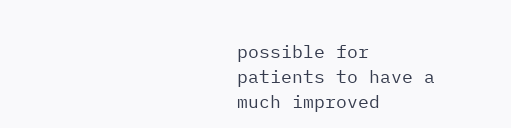possible for patients to have a much improved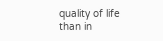quality of life than in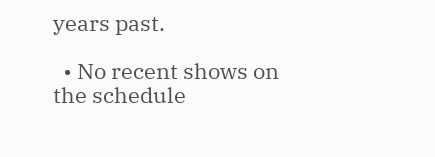years past.

  • No recent shows on the schedule